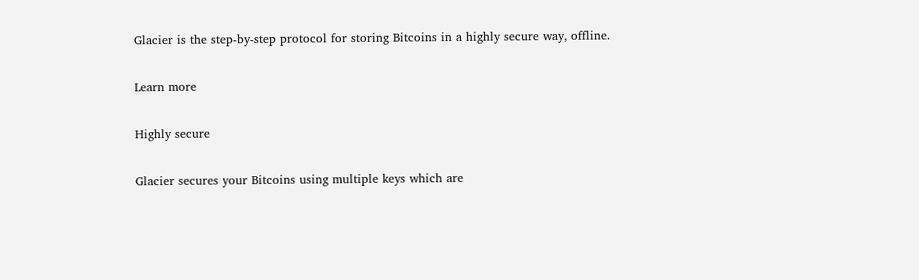Glacier is the step-by-step protocol for storing Bitcoins in a highly secure way, offline.

Learn more

Highly secure

Glacier secures your Bitcoins using multiple keys which are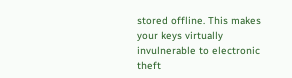stored offline. This makes your keys virtually invulnerable to electronic theft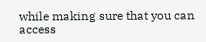while making sure that you can access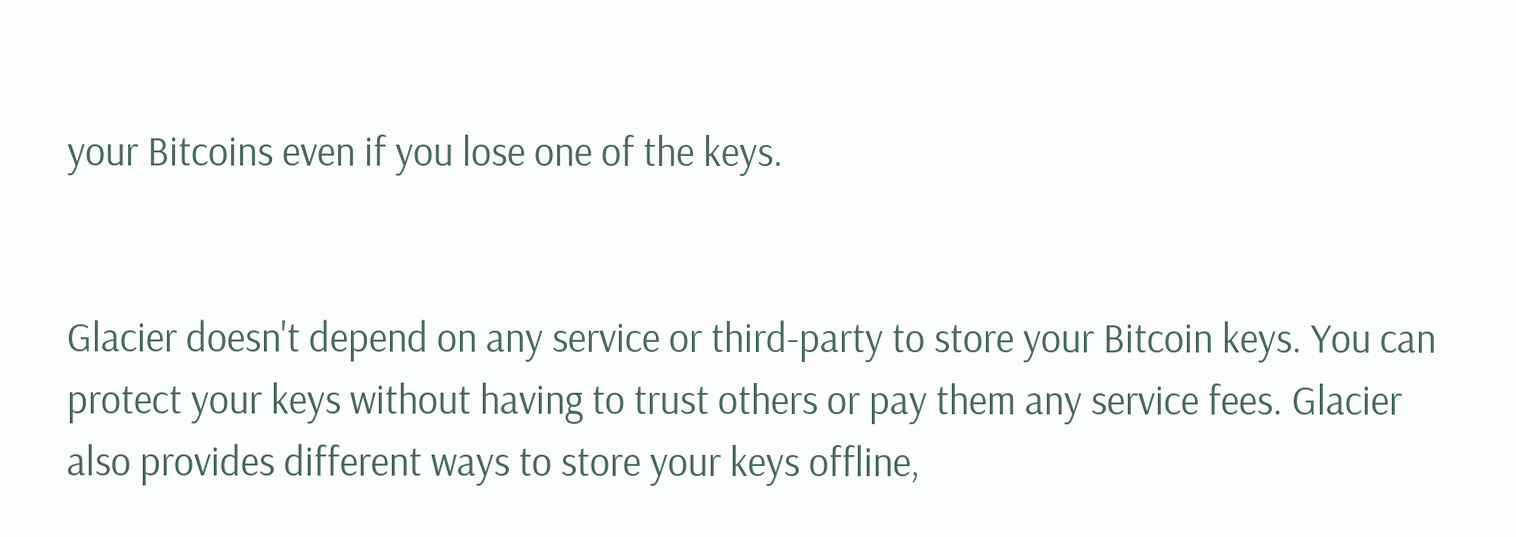your Bitcoins even if you lose one of the keys.


Glacier doesn't depend on any service or third-party to store your Bitcoin keys. You can protect your keys without having to trust others or pay them any service fees. Glacier also provides different ways to store your keys offline,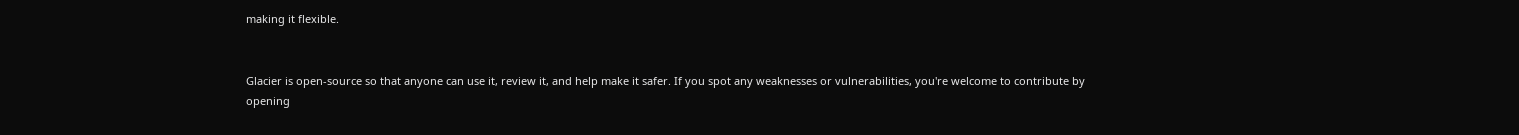making it flexible.


Glacier is open-source so that anyone can use it, review it, and help make it safer. If you spot any weaknesses or vulnerabilities, you're welcome to contribute by opening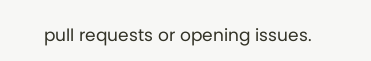pull requests or opening issues.